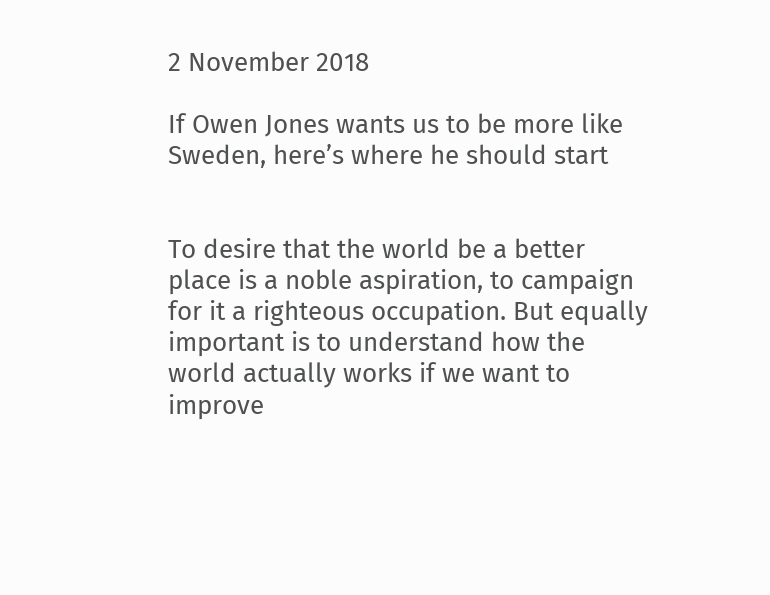2 November 2018

If Owen Jones wants us to be more like Sweden, here’s where he should start


To desire that the world be a better place is a noble aspiration, to campaign for it a righteous occupation. But equally important is to understand how the world actually works if we want to improve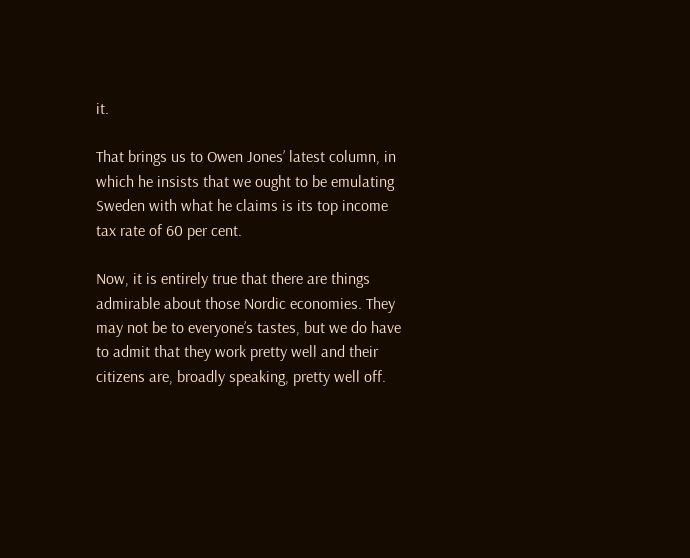it.

That brings us to Owen Jones’ latest column, in which he insists that we ought to be emulating Sweden with what he claims is its top income tax rate of 60 per cent.

Now, it is entirely true that there are things admirable about those Nordic economies. They may not be to everyone’s tastes, but we do have to admit that they work pretty well and their citizens are, broadly speaking, pretty well off.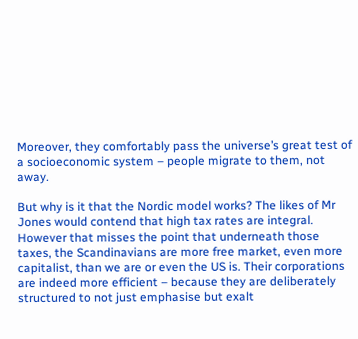Moreover, they comfortably pass the universe’s great test of a socioeconomic system – people migrate to them, not away.

But why is it that the Nordic model works? The likes of Mr Jones would contend that high tax rates are integral. However that misses the point that underneath those taxes, the Scandinavians are more free market, even more capitalist, than we are or even the US is. Their corporations are indeed more efficient – because they are deliberately structured to not just emphasise but exalt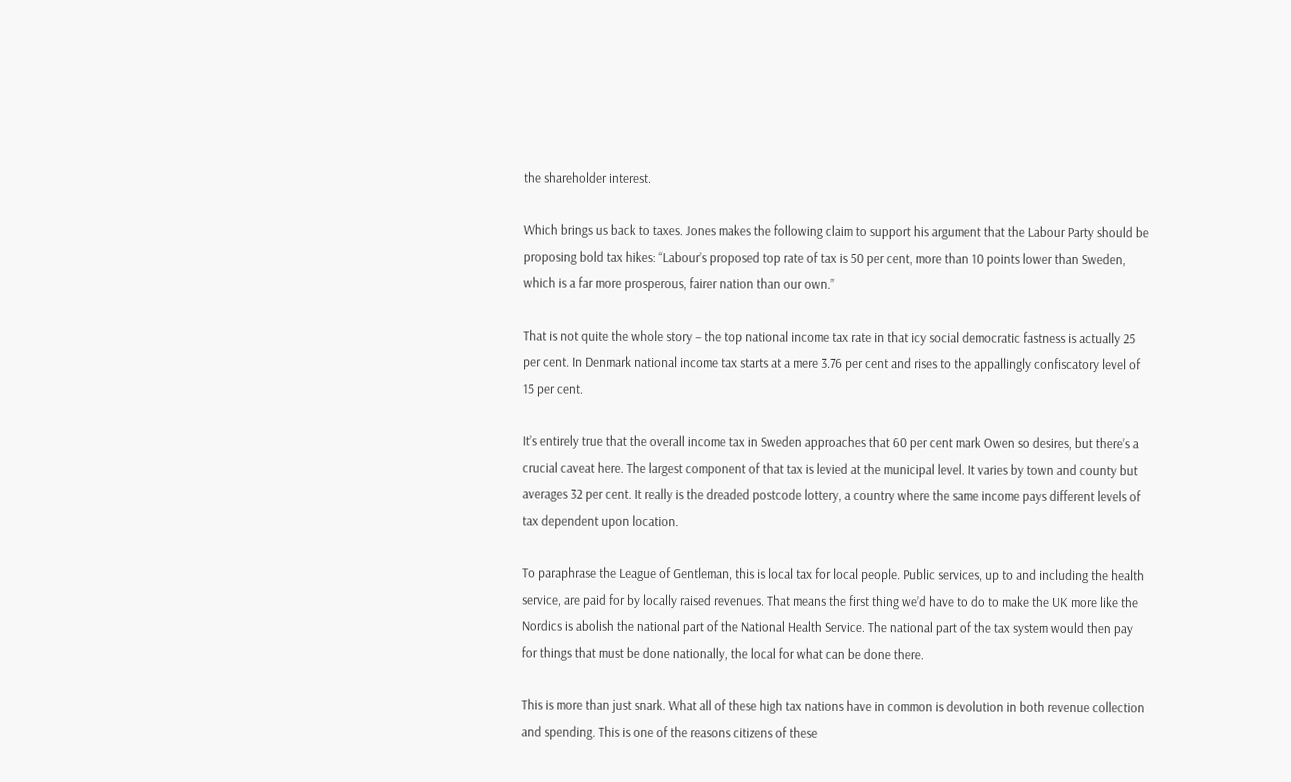the shareholder interest.

Which brings us back to taxes. Jones makes the following claim to support his argument that the Labour Party should be proposing bold tax hikes: “Labour’s proposed top rate of tax is 50 per cent, more than 10 points lower than Sweden, which is a far more prosperous, fairer nation than our own.”

That is not quite the whole story – the top national income tax rate in that icy social democratic fastness is actually 25 per cent. In Denmark national income tax starts at a mere 3.76 per cent and rises to the appallingly confiscatory level of 15 per cent.

It’s entirely true that the overall income tax in Sweden approaches that 60 per cent mark Owen so desires, but there’s a crucial caveat here. The largest component of that tax is levied at the municipal level. It varies by town and county but averages 32 per cent. It really is the dreaded postcode lottery, a country where the same income pays different levels of tax dependent upon location.

To paraphrase the League of Gentleman, this is local tax for local people. Public services, up to and including the health service, are paid for by locally raised revenues. That means the first thing we’d have to do to make the UK more like the Nordics is abolish the national part of the National Health Service. The national part of the tax system would then pay for things that must be done nationally, the local for what can be done there.

This is more than just snark. What all of these high tax nations have in common is devolution in both revenue collection and spending. This is one of the reasons citizens of these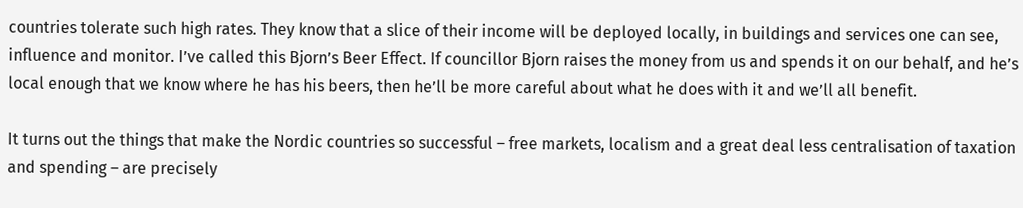countries tolerate such high rates. They know that a slice of their income will be deployed locally, in buildings and services one can see, influence and monitor. I’ve called this Bjorn’s Beer Effect. If councillor Bjorn raises the money from us and spends it on our behalf, and he’s local enough that we know where he has his beers, then he’ll be more careful about what he does with it and we’ll all benefit.

It turns out the things that make the Nordic countries so successful – free markets, localism and a great deal less centralisation of taxation and spending – are precisely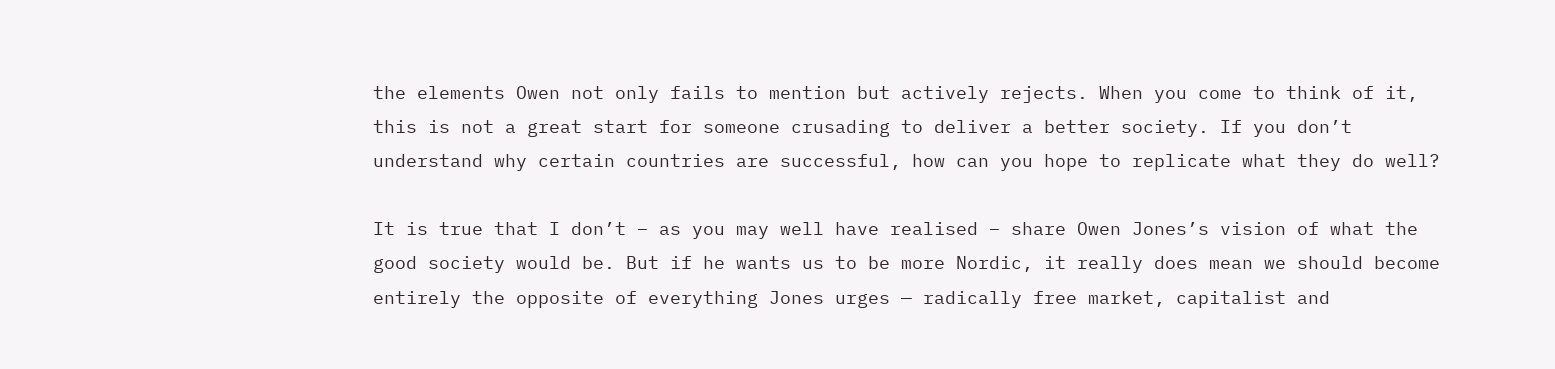the elements Owen not only fails to mention but actively rejects. When you come to think of it, this is not a great start for someone crusading to deliver a better society. If you don’t understand why certain countries are successful, how can you hope to replicate what they do well?

It is true that I don’t – as you may well have realised – share Owen Jones’s vision of what the good society would be. But if he wants us to be more Nordic, it really does mean we should become entirely the opposite of everything Jones urges — radically free market, capitalist and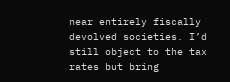near entirely fiscally devolved societies. I’d still object to the tax rates but bring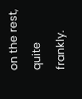on the rest, quite frankly.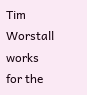Tim Worstall works for the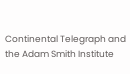Continental Telegraph and the Adam Smith Institute